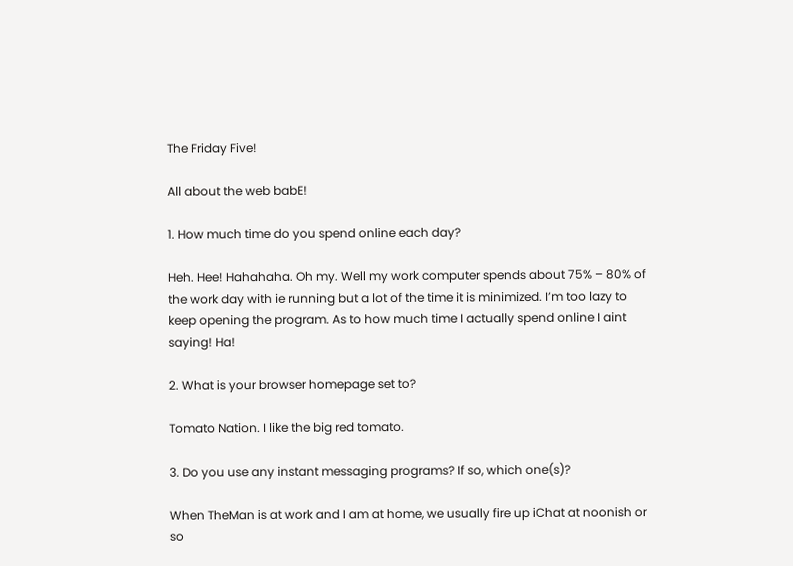The Friday Five!

All about the web babE!

1. How much time do you spend online each day?

Heh. Hee! Hahahaha. Oh my. Well my work computer spends about 75% – 80% of the work day with ie running but a lot of the time it is minimized. I’m too lazy to keep opening the program. As to how much time I actually spend online I aint saying! Ha!

2. What is your browser homepage set to?

Tomato Nation. I like the big red tomato.

3. Do you use any instant messaging programs? If so, which one(s)?

When TheMan is at work and I am at home, we usually fire up iChat at noonish or so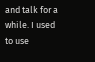and talk for a while. I used to use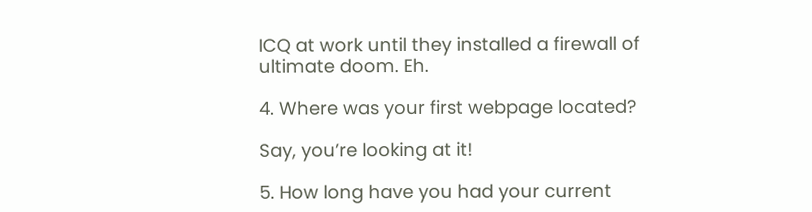ICQ at work until they installed a firewall of ultimate doom. Eh.

4. Where was your first webpage located?

Say, you’re looking at it!

5. How long have you had your current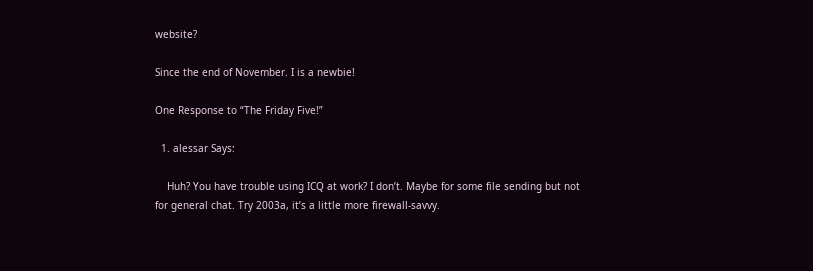website?

Since the end of November. I is a newbie!

One Response to “The Friday Five!”

  1. alessar Says:

    Huh? You have trouble using ICQ at work? I don’t. Maybe for some file sending but not for general chat. Try 2003a, it’s a little more firewall-savvy.